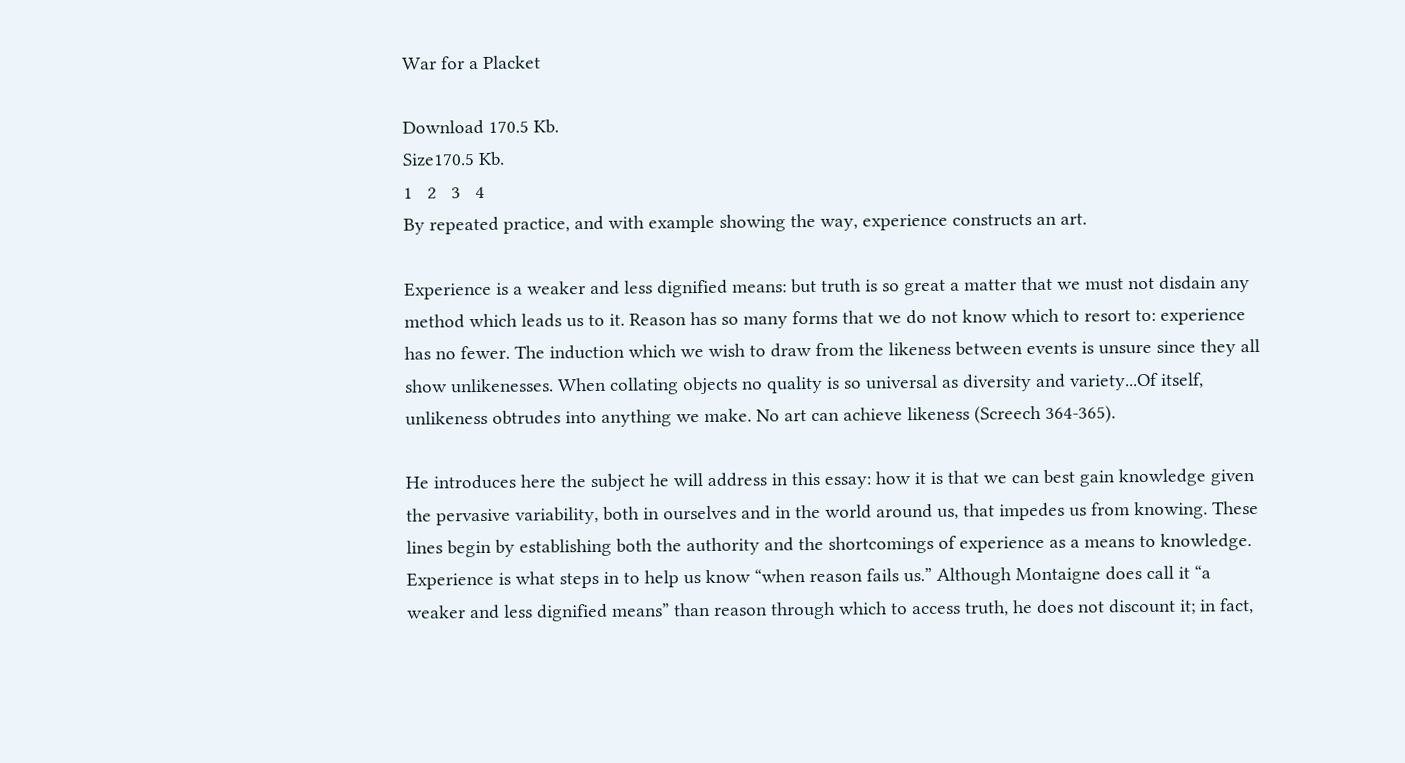War for a Placket

Download 170.5 Kb.
Size170.5 Kb.
1   2   3   4
By repeated practice, and with example showing the way, experience constructs an art.

Experience is a weaker and less dignified means: but truth is so great a matter that we must not disdain any method which leads us to it. Reason has so many forms that we do not know which to resort to: experience has no fewer. The induction which we wish to draw from the likeness between events is unsure since they all show unlikenesses. When collating objects no quality is so universal as diversity and variety...Of itself, unlikeness obtrudes into anything we make. No art can achieve likeness (Screech 364-365).

He introduces here the subject he will address in this essay: how it is that we can best gain knowledge given the pervasive variability, both in ourselves and in the world around us, that impedes us from knowing. These lines begin by establishing both the authority and the shortcomings of experience as a means to knowledge. Experience is what steps in to help us know “when reason fails us.” Although Montaigne does call it “a weaker and less dignified means” than reason through which to access truth, he does not discount it; in fact,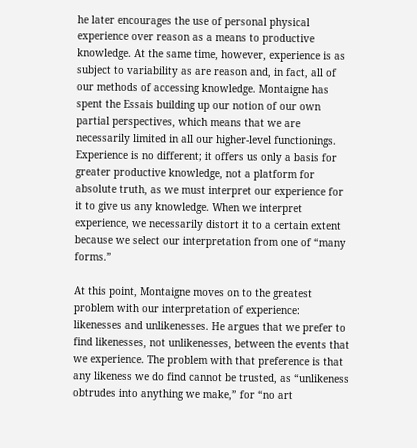he later encourages the use of personal physical experience over reason as a means to productive knowledge. At the same time, however, experience is as subject to variability as are reason and, in fact, all of our methods of accessing knowledge. Montaigne has spent the Essais building up our notion of our own partial perspectives, which means that we are necessarily limited in all our higher-level functionings. Experience is no different; it offers us only a basis for greater productive knowledge, not a platform for absolute truth, as we must interpret our experience for it to give us any knowledge. When we interpret experience, we necessarily distort it to a certain extent because we select our interpretation from one of “many forms.”

At this point, Montaigne moves on to the greatest problem with our interpretation of experience: likenesses and unlikenesses. He argues that we prefer to find likenesses, not unlikenesses, between the events that we experience. The problem with that preference is that any likeness we do find cannot be trusted, as “unlikeness obtrudes into anything we make,” for “no art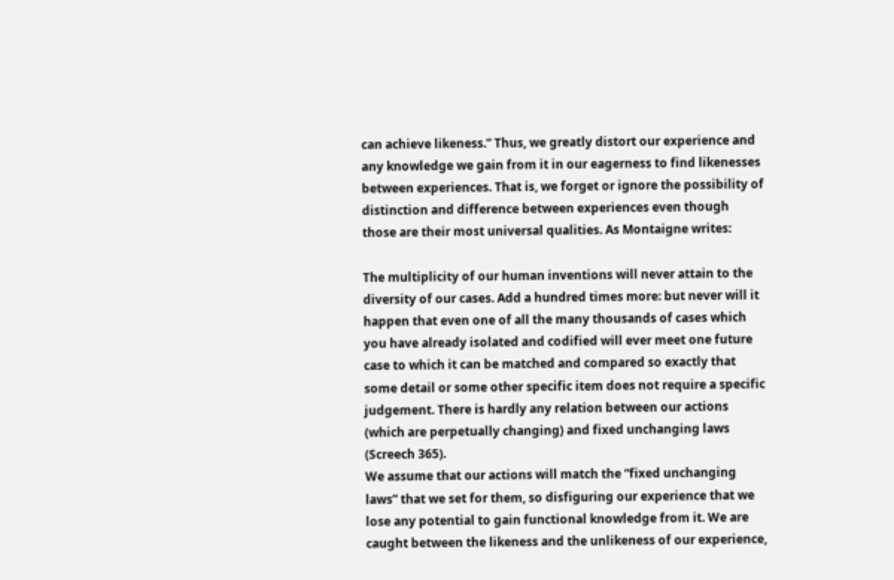can achieve likeness.” Thus, we greatly distort our experience and any knowledge we gain from it in our eagerness to find likenesses between experiences. That is, we forget or ignore the possibility of distinction and difference between experiences even though those are their most universal qualities. As Montaigne writes:

The multiplicity of our human inventions will never attain to the diversity of our cases. Add a hundred times more: but never will it happen that even one of all the many thousands of cases which you have already isolated and codified will ever meet one future case to which it can be matched and compared so exactly that some detail or some other specific item does not require a specific judgement. There is hardly any relation between our actions (which are perpetually changing) and fixed unchanging laws (Screech 365).
We assume that our actions will match the “fixed unchanging laws” that we set for them, so disfiguring our experience that we lose any potential to gain functional knowledge from it. We are caught between the likeness and the unlikeness of our experience,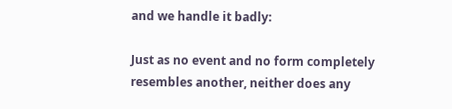and we handle it badly:

Just as no event and no form completely resembles another, neither does any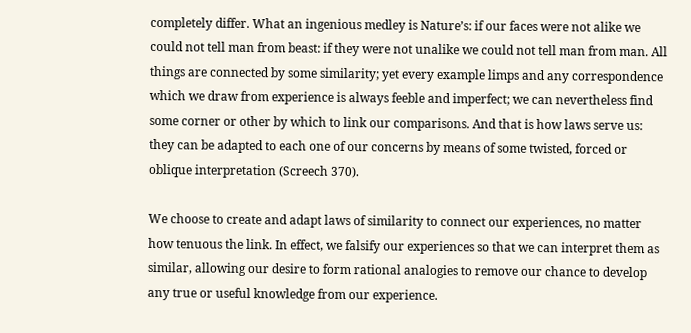completely differ. What an ingenious medley is Nature’s: if our faces were not alike we could not tell man from beast: if they were not unalike we could not tell man from man. All things are connected by some similarity; yet every example limps and any correspondence which we draw from experience is always feeble and imperfect; we can nevertheless find some corner or other by which to link our comparisons. And that is how laws serve us: they can be adapted to each one of our concerns by means of some twisted, forced or oblique interpretation (Screech 370).

We choose to create and adapt laws of similarity to connect our experiences, no matter how tenuous the link. In effect, we falsify our experiences so that we can interpret them as similar, allowing our desire to form rational analogies to remove our chance to develop any true or useful knowledge from our experience.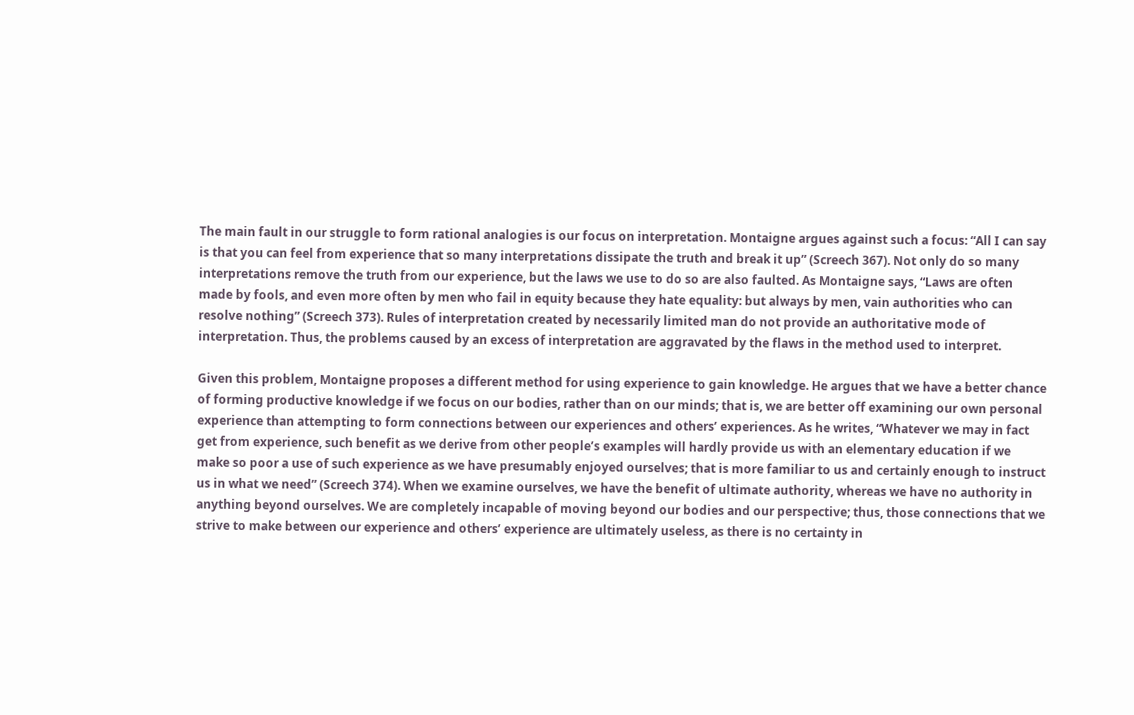The main fault in our struggle to form rational analogies is our focus on interpretation. Montaigne argues against such a focus: “All I can say is that you can feel from experience that so many interpretations dissipate the truth and break it up” (Screech 367). Not only do so many interpretations remove the truth from our experience, but the laws we use to do so are also faulted. As Montaigne says, “Laws are often made by fools, and even more often by men who fail in equity because they hate equality: but always by men, vain authorities who can resolve nothing” (Screech 373). Rules of interpretation created by necessarily limited man do not provide an authoritative mode of interpretation. Thus, the problems caused by an excess of interpretation are aggravated by the flaws in the method used to interpret.

Given this problem, Montaigne proposes a different method for using experience to gain knowledge. He argues that we have a better chance of forming productive knowledge if we focus on our bodies, rather than on our minds; that is, we are better off examining our own personal experience than attempting to form connections between our experiences and others’ experiences. As he writes, “Whatever we may in fact get from experience, such benefit as we derive from other people’s examples will hardly provide us with an elementary education if we make so poor a use of such experience as we have presumably enjoyed ourselves; that is more familiar to us and certainly enough to instruct us in what we need” (Screech 374). When we examine ourselves, we have the benefit of ultimate authority, whereas we have no authority in anything beyond ourselves. We are completely incapable of moving beyond our bodies and our perspective; thus, those connections that we strive to make between our experience and others’ experience are ultimately useless, as there is no certainty in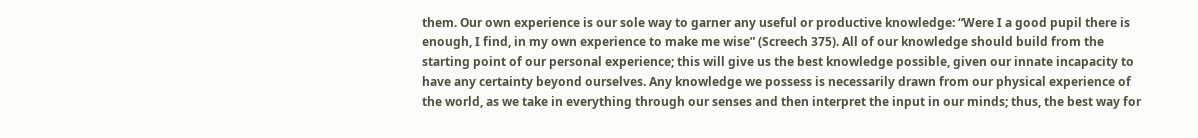them. Our own experience is our sole way to garner any useful or productive knowledge: “Were I a good pupil there is enough, I find, in my own experience to make me wise” (Screech 375). All of our knowledge should build from the starting point of our personal experience; this will give us the best knowledge possible, given our innate incapacity to have any certainty beyond ourselves. Any knowledge we possess is necessarily drawn from our physical experience of the world, as we take in everything through our senses and then interpret the input in our minds; thus, the best way for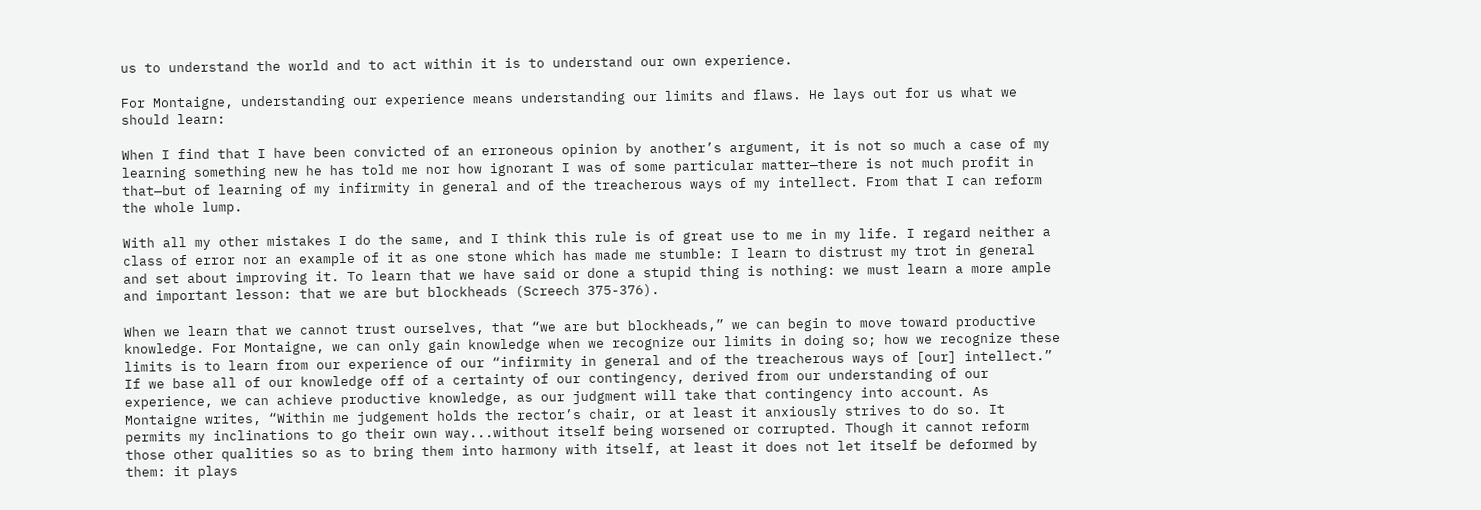us to understand the world and to act within it is to understand our own experience.

For Montaigne, understanding our experience means understanding our limits and flaws. He lays out for us what we should learn:

When I find that I have been convicted of an erroneous opinion by another’s argument, it is not so much a case of my learning something new he has told me nor how ignorant I was of some particular matter—there is not much profit in that—but of learning of my infirmity in general and of the treacherous ways of my intellect. From that I can reform the whole lump.

With all my other mistakes I do the same, and I think this rule is of great use to me in my life. I regard neither a class of error nor an example of it as one stone which has made me stumble: I learn to distrust my trot in general and set about improving it. To learn that we have said or done a stupid thing is nothing: we must learn a more ample and important lesson: that we are but blockheads (Screech 375-376).

When we learn that we cannot trust ourselves, that “we are but blockheads,” we can begin to move toward productive knowledge. For Montaigne, we can only gain knowledge when we recognize our limits in doing so; how we recognize these limits is to learn from our experience of our “infirmity in general and of the treacherous ways of [our] intellect.” If we base all of our knowledge off of a certainty of our contingency, derived from our understanding of our experience, we can achieve productive knowledge, as our judgment will take that contingency into account. As Montaigne writes, “Within me judgement holds the rector’s chair, or at least it anxiously strives to do so. It permits my inclinations to go their own way...without itself being worsened or corrupted. Though it cannot reform those other qualities so as to bring them into harmony with itself, at least it does not let itself be deformed by them: it plays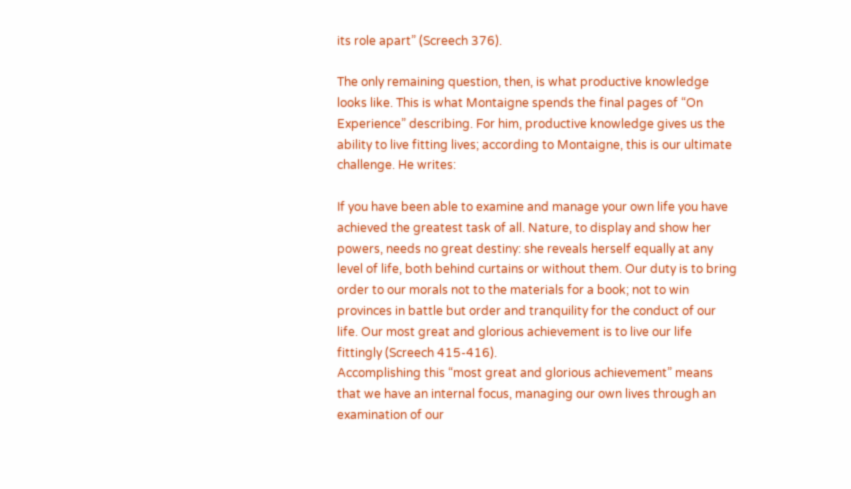its role apart” (Screech 376).

The only remaining question, then, is what productive knowledge looks like. This is what Montaigne spends the final pages of “On Experience” describing. For him, productive knowledge gives us the ability to live fitting lives; according to Montaigne, this is our ultimate challenge. He writes:

If you have been able to examine and manage your own life you have achieved the greatest task of all. Nature, to display and show her powers, needs no great destiny: she reveals herself equally at any level of life, both behind curtains or without them. Our duty is to bring order to our morals not to the materials for a book; not to win provinces in battle but order and tranquility for the conduct of our life. Our most great and glorious achievement is to live our life fittingly (Screech 415-416).
Accomplishing this “most great and glorious achievement” means that we have an internal focus, managing our own lives through an examination of our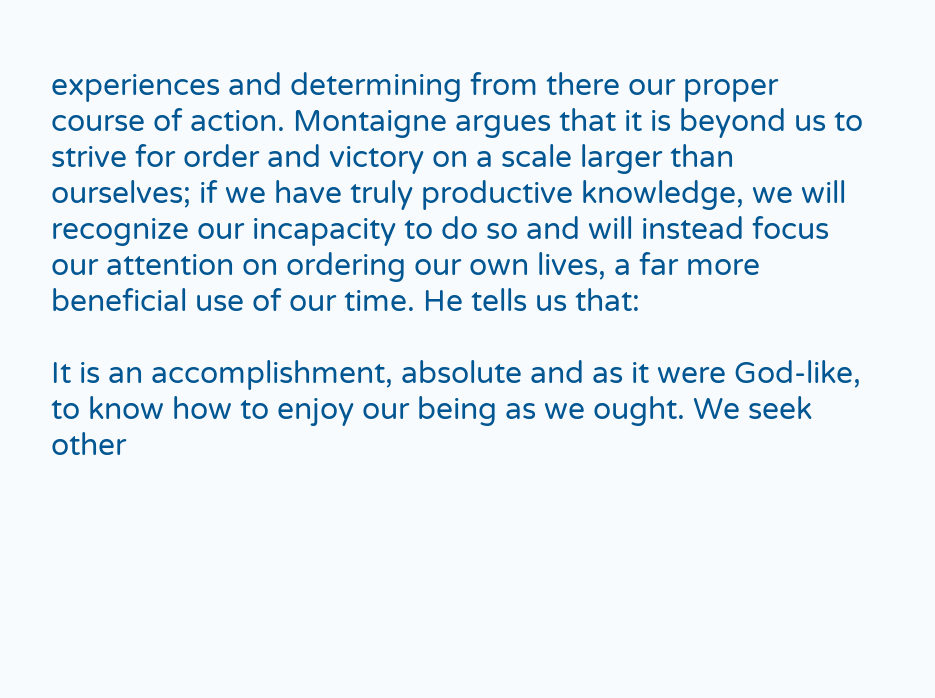experiences and determining from there our proper course of action. Montaigne argues that it is beyond us to strive for order and victory on a scale larger than ourselves; if we have truly productive knowledge, we will recognize our incapacity to do so and will instead focus our attention on ordering our own lives, a far more beneficial use of our time. He tells us that:

It is an accomplishment, absolute and as it were God-like, to know how to enjoy our being as we ought. We seek other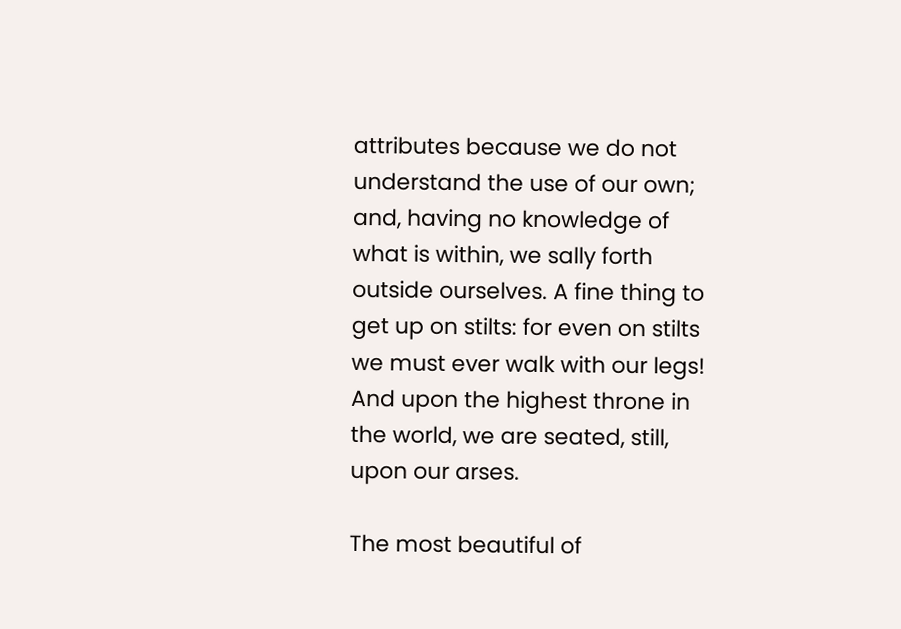attributes because we do not understand the use of our own; and, having no knowledge of what is within, we sally forth outside ourselves. A fine thing to get up on stilts: for even on stilts we must ever walk with our legs! And upon the highest throne in the world, we are seated, still, upon our arses.

The most beautiful of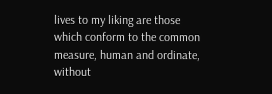lives to my liking are those which conform to the common measure, human and ordinate, without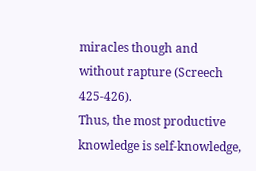miracles though and without rapture (Screech 425-426).
Thus, the most productive knowledge is self-knowledge,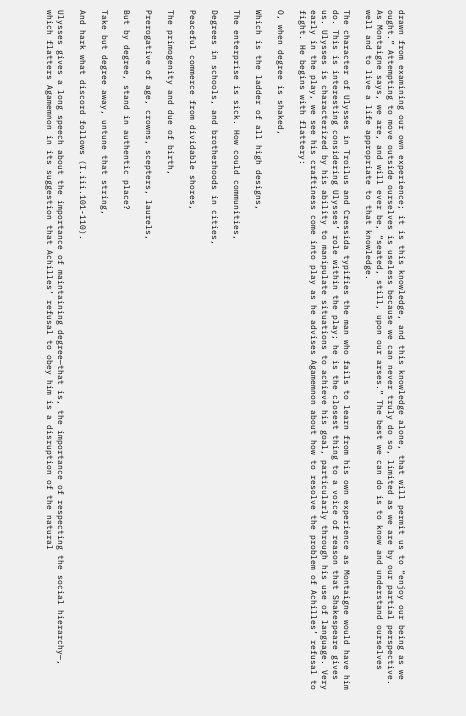drawn from examining our own experience; it is this knowledge, and this knowledge alone, that will permit us to “enjoy our being as we ought.” Attempting to move outside ourselves is useless because we can never truly do so, limited as we are by our partial perspective. As Montaigne says, we are, and will ever be, “seated, still, upon our arses.” The best we can do is to know and understand ourselves well and to live a life appropriate to that knowledge.

The character of Ulysses in Troilus and Cressida typifies the man who fails to learn from his own experience as Montaigne would have him do. This is interesting considering Ulysses’ role within the play; he is the closest thing to a voice of reason that Shakespeare gives us. Ulysses is characterized by his ability to manipulate situations to achieve his goal, particularly through his use of language. Very early in the play, we see his craftiness come into play as he advises Agamemnon about how to resolve the problem of Achilles’ refusal to fight. He begins with flattery:

O, when degree is shaked,

Which is the ladder of all high designs,

The enterprise is sick. How could communities,

Degrees in schools, and brotherhoods in cities,

Peaceful commerce from dividable shores,

The primogenity and due of birth,

Prerogative of age, crowns, scepters, laurels,

But by degree, stand in authentic place?

Take but degree away, untune that string,

And hark what discord follows (I.iii.101-110).

Ulysses gives a long speech about the importance of maintaining degree—that is, the importance of respecting the social hierarchy—, which flatters Agamemnon in its suggestion that Achilles’ refusal to obey him is a disruption of the natural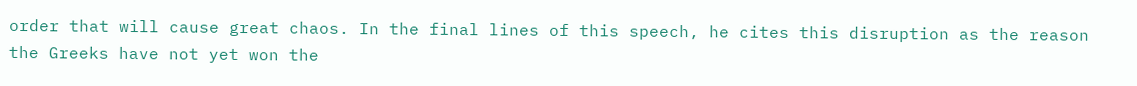order that will cause great chaos. In the final lines of this speech, he cites this disruption as the reason the Greeks have not yet won the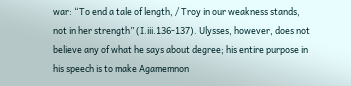war: “To end a tale of length, / Troy in our weakness stands, not in her strength” (I.iii.136-137). Ulysses, however, does not believe any of what he says about degree; his entire purpose in his speech is to make Agamemnon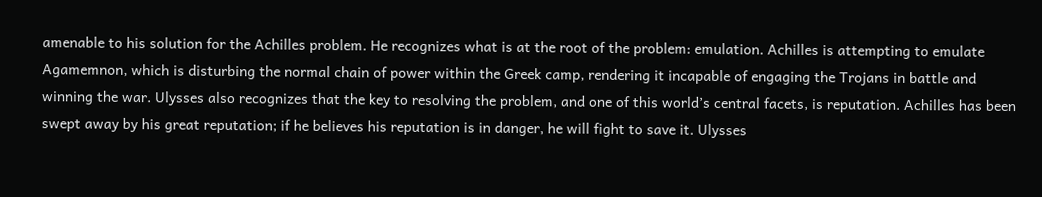amenable to his solution for the Achilles problem. He recognizes what is at the root of the problem: emulation. Achilles is attempting to emulate Agamemnon, which is disturbing the normal chain of power within the Greek camp, rendering it incapable of engaging the Trojans in battle and winning the war. Ulysses also recognizes that the key to resolving the problem, and one of this world’s central facets, is reputation. Achilles has been swept away by his great reputation; if he believes his reputation is in danger, he will fight to save it. Ulysses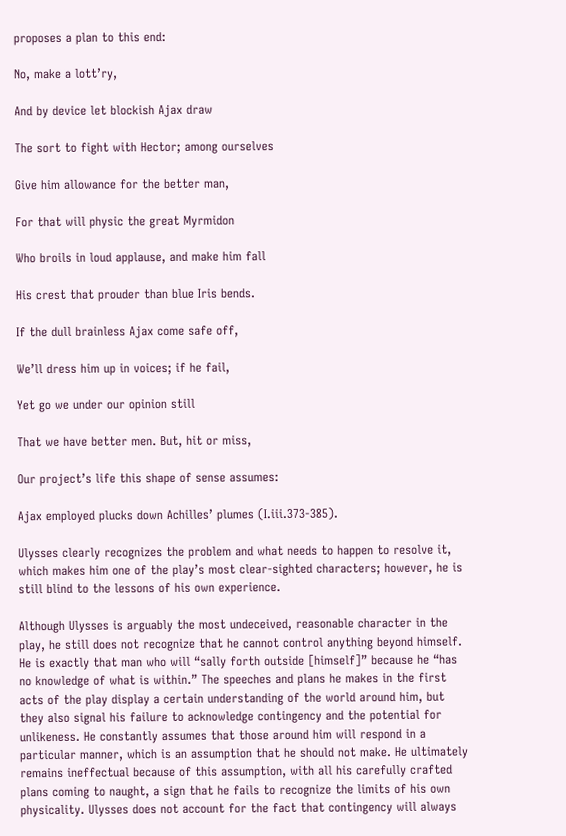proposes a plan to this end:

No, make a lott’ry,

And by device let blockish Ajax draw

The sort to fight with Hector; among ourselves

Give him allowance for the better man,

For that will physic the great Myrmidon

Who broils in loud applause, and make him fall

His crest that prouder than blue Iris bends.

If the dull brainless Ajax come safe off,

We’ll dress him up in voices; if he fail,

Yet go we under our opinion still

That we have better men. But, hit or miss,

Our project’s life this shape of sense assumes:

Ajax employed plucks down Achilles’ plumes (I.iii.373-385).

Ulysses clearly recognizes the problem and what needs to happen to resolve it, which makes him one of the play’s most clear-sighted characters; however, he is still blind to the lessons of his own experience.

Although Ulysses is arguably the most undeceived, reasonable character in the play, he still does not recognize that he cannot control anything beyond himself. He is exactly that man who will “sally forth outside [himself]” because he “has no knowledge of what is within.” The speeches and plans he makes in the first acts of the play display a certain understanding of the world around him, but they also signal his failure to acknowledge contingency and the potential for unlikeness. He constantly assumes that those around him will respond in a particular manner, which is an assumption that he should not make. He ultimately remains ineffectual because of this assumption, with all his carefully crafted plans coming to naught, a sign that he fails to recognize the limits of his own physicality. Ulysses does not account for the fact that contingency will always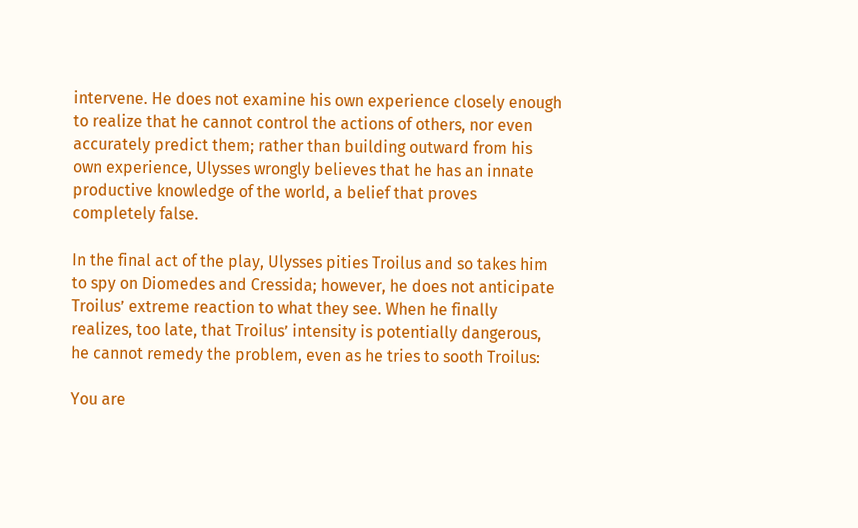intervene. He does not examine his own experience closely enough to realize that he cannot control the actions of others, nor even accurately predict them; rather than building outward from his own experience, Ulysses wrongly believes that he has an innate productive knowledge of the world, a belief that proves completely false.

In the final act of the play, Ulysses pities Troilus and so takes him to spy on Diomedes and Cressida; however, he does not anticipate Troilus’ extreme reaction to what they see. When he finally realizes, too late, that Troilus’ intensity is potentially dangerous, he cannot remedy the problem, even as he tries to sooth Troilus:

You are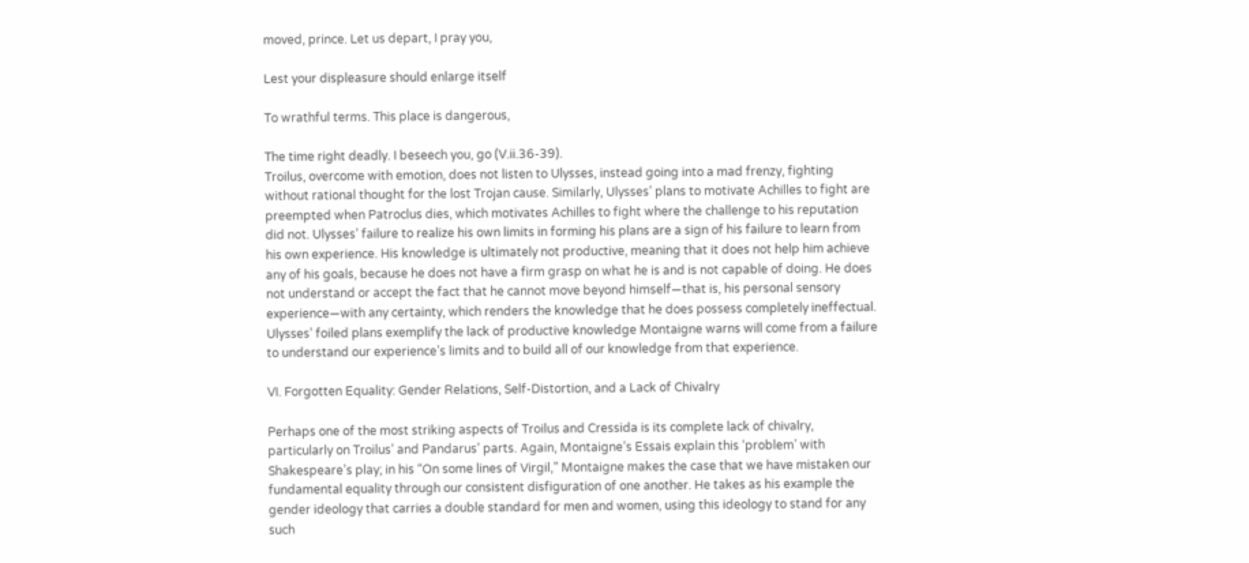moved, prince. Let us depart, I pray you,

Lest your displeasure should enlarge itself

To wrathful terms. This place is dangerous,

The time right deadly. I beseech you, go (V.ii.36-39).
Troilus, overcome with emotion, does not listen to Ulysses, instead going into a mad frenzy, fighting without rational thought for the lost Trojan cause. Similarly, Ulysses’ plans to motivate Achilles to fight are preempted when Patroclus dies, which motivates Achilles to fight where the challenge to his reputation did not. Ulysses’ failure to realize his own limits in forming his plans are a sign of his failure to learn from his own experience. His knowledge is ultimately not productive, meaning that it does not help him achieve any of his goals, because he does not have a firm grasp on what he is and is not capable of doing. He does not understand or accept the fact that he cannot move beyond himself—that is, his personal sensory experience—with any certainty, which renders the knowledge that he does possess completely ineffectual. Ulysses’ foiled plans exemplify the lack of productive knowledge Montaigne warns will come from a failure to understand our experience’s limits and to build all of our knowledge from that experience.

VI. Forgotten Equality: Gender Relations, Self-Distortion, and a Lack of Chivalry

Perhaps one of the most striking aspects of Troilus and Cressida is its complete lack of chivalry, particularly on Troilus’ and Pandarus’ parts. Again, Montaigne’s Essais explain this ‘problem’ with Shakespeare’s play; in his “On some lines of Virgil,” Montaigne makes the case that we have mistaken our fundamental equality through our consistent disfiguration of one another. He takes as his example the gender ideology that carries a double standard for men and women, using this ideology to stand for any such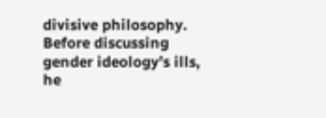divisive philosophy. Before discussing gender ideology’s ills, he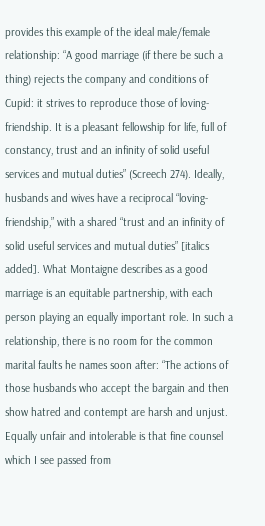provides this example of the ideal male/female relationship: “A good marriage (if there be such a thing) rejects the company and conditions of Cupid: it strives to reproduce those of loving-friendship. It is a pleasant fellowship for life, full of constancy, trust and an infinity of solid useful services and mutual duties” (Screech 274). Ideally, husbands and wives have a reciprocal “loving-friendship,” with a shared “trust and an infinity of solid useful services and mutual duties” [italics added]. What Montaigne describes as a good marriage is an equitable partnership, with each person playing an equally important role. In such a relationship, there is no room for the common marital faults he names soon after: “The actions of those husbands who accept the bargain and then show hatred and contempt are harsh and unjust. Equally unfair and intolerable is that fine counsel which I see passed from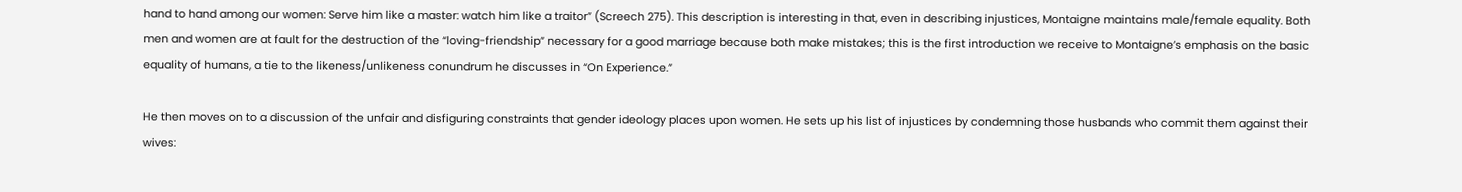hand to hand among our women: Serve him like a master: watch him like a traitor” (Screech 275). This description is interesting in that, even in describing injustices, Montaigne maintains male/female equality. Both men and women are at fault for the destruction of the “loving-friendship” necessary for a good marriage because both make mistakes; this is the first introduction we receive to Montaigne’s emphasis on the basic equality of humans, a tie to the likeness/unlikeness conundrum he discusses in “On Experience.”

He then moves on to a discussion of the unfair and disfiguring constraints that gender ideology places upon women. He sets up his list of injustices by condemning those husbands who commit them against their wives: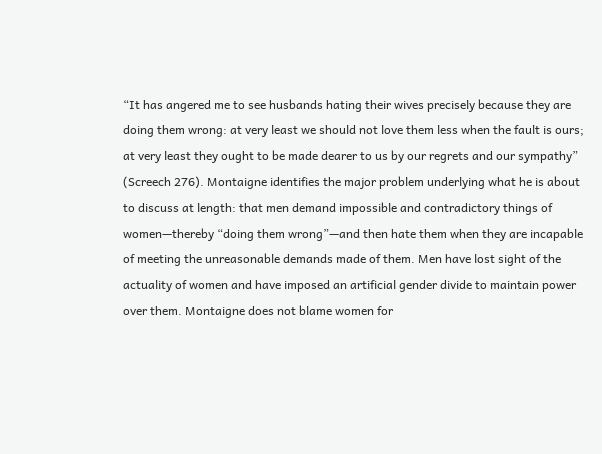“It has angered me to see husbands hating their wives precisely because they are doing them wrong: at very least we should not love them less when the fault is ours; at very least they ought to be made dearer to us by our regrets and our sympathy” (Screech 276). Montaigne identifies the major problem underlying what he is about to discuss at length: that men demand impossible and contradictory things of women—thereby “doing them wrong”—and then hate them when they are incapable of meeting the unreasonable demands made of them. Men have lost sight of the actuality of women and have imposed an artificial gender divide to maintain power over them. Montaigne does not blame women for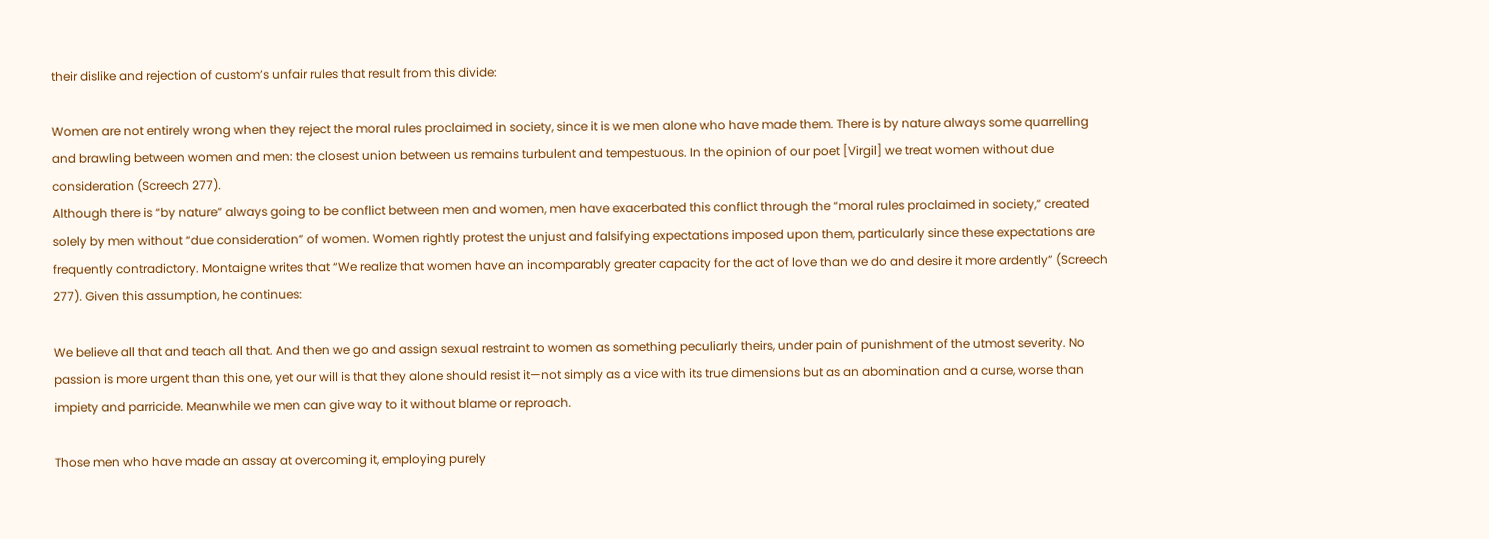their dislike and rejection of custom’s unfair rules that result from this divide:

Women are not entirely wrong when they reject the moral rules proclaimed in society, since it is we men alone who have made them. There is by nature always some quarrelling and brawling between women and men: the closest union between us remains turbulent and tempestuous. In the opinion of our poet [Virgil] we treat women without due consideration (Screech 277).
Although there is “by nature” always going to be conflict between men and women, men have exacerbated this conflict through the “moral rules proclaimed in society,” created solely by men without “due consideration” of women. Women rightly protest the unjust and falsifying expectations imposed upon them, particularly since these expectations are frequently contradictory. Montaigne writes that “We realize that women have an incomparably greater capacity for the act of love than we do and desire it more ardently” (Screech 277). Given this assumption, he continues:

We believe all that and teach all that. And then we go and assign sexual restraint to women as something peculiarly theirs, under pain of punishment of the utmost severity. No passion is more urgent than this one, yet our will is that they alone should resist it—not simply as a vice with its true dimensions but as an abomination and a curse, worse than impiety and parricide. Meanwhile we men can give way to it without blame or reproach.

Those men who have made an assay at overcoming it, employing purely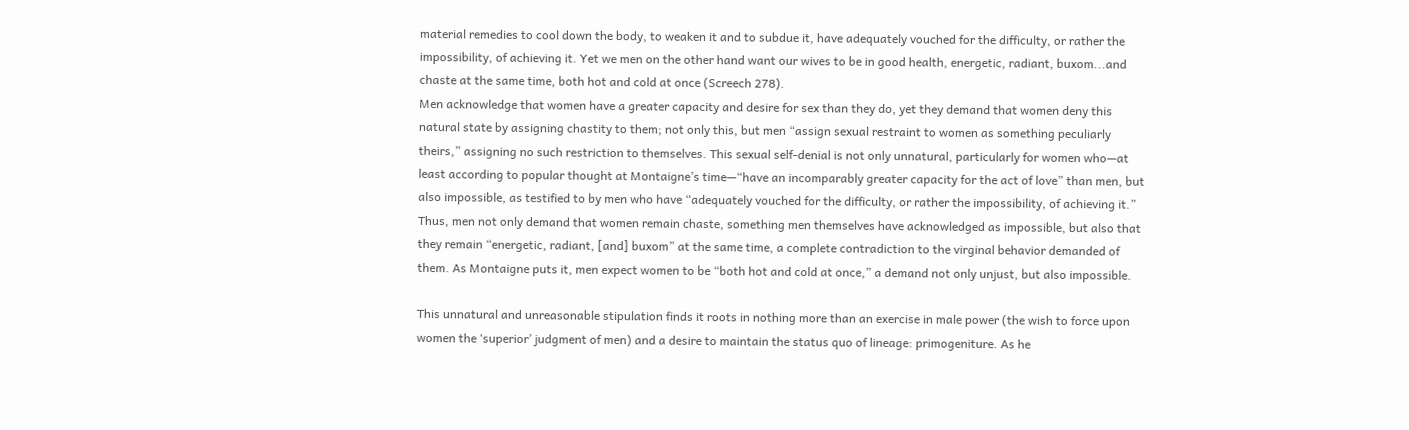material remedies to cool down the body, to weaken it and to subdue it, have adequately vouched for the difficulty, or rather the impossibility, of achieving it. Yet we men on the other hand want our wives to be in good health, energetic, radiant, buxom...and chaste at the same time, both hot and cold at once (Screech 278).
Men acknowledge that women have a greater capacity and desire for sex than they do, yet they demand that women deny this natural state by assigning chastity to them; not only this, but men “assign sexual restraint to women as something peculiarly theirs,” assigning no such restriction to themselves. This sexual self-denial is not only unnatural, particularly for women who—at least according to popular thought at Montaigne’s time—“have an incomparably greater capacity for the act of love” than men, but also impossible, as testified to by men who have “adequately vouched for the difficulty, or rather the impossibility, of achieving it.” Thus, men not only demand that women remain chaste, something men themselves have acknowledged as impossible, but also that they remain “energetic, radiant, [and] buxom” at the same time, a complete contradiction to the virginal behavior demanded of them. As Montaigne puts it, men expect women to be “both hot and cold at once,” a demand not only unjust, but also impossible.

This unnatural and unreasonable stipulation finds it roots in nothing more than an exercise in male power (the wish to force upon women the ‘superior’ judgment of men) and a desire to maintain the status quo of lineage: primogeniture. As he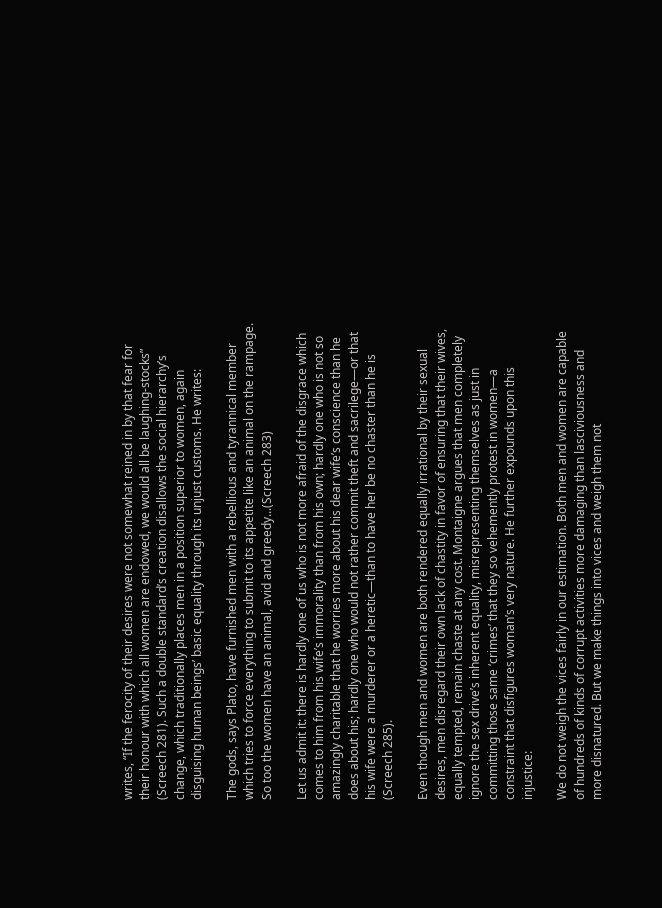writes, “If the ferocity of their desires were not somewhat reined in by that fear for their honour with which all women are endowed, we would all be laughing-stocks” (Screech 281). Such a double standard’s creation disallows the social hierarchy’s change, which traditionally places men in a position superior to women, again disguising human beings’ basic equality through its unjust customs. He writes:

The gods, says Plato, have furnished men with a rebellious and tyrannical member which tries to force everything to submit to its appetite like an animal on the rampage. So too the women have an animal, avid and greedy...(Screech 283)

Let us admit it: there is hardly one of us who is not more afraid of the disgrace which comes to him from his wife’s immorality than from his own; hardly one who is not so amazingly charitable that he worries more about his dear wife’s conscience than he does about his; hardly one who would not rather commit theft and sacrilege—or that his wife were a murderer or a heretic—than to have her be no chaster than he is (Screech 285).

Even though men and women are both rendered equally irrational by their sexual desires, men disregard their own lack of chastity in favor of ensuring that their wives, equally tempted, remain chaste at any cost. Montaigne argues that men completely ignore the sex drive’s inherent equality, misrepresenting themselves as just in committing those same ‘crimes’ that they so vehemently protest in women—a constraint that disfigures woman’s very nature. He further expounds upon this injustice:

We do not weigh the vices fairly in our estimation. Both men and women are capable of hundreds of kinds of corrupt activities more damaging than lasciviousness and more disnatured. But we make things into vices and weigh them not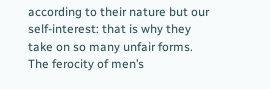according to their nature but our self-interest: that is why they take on so many unfair forms. The ferocity of men’s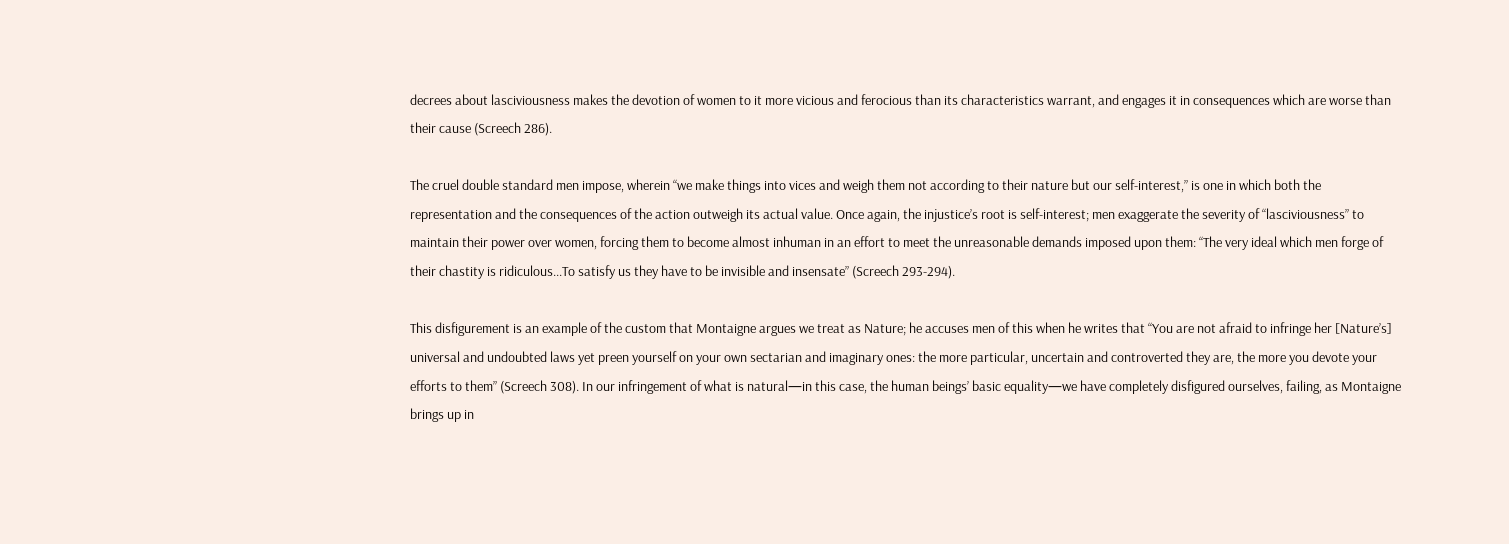decrees about lasciviousness makes the devotion of women to it more vicious and ferocious than its characteristics warrant, and engages it in consequences which are worse than their cause (Screech 286).

The cruel double standard men impose, wherein “we make things into vices and weigh them not according to their nature but our self-interest,” is one in which both the representation and the consequences of the action outweigh its actual value. Once again, the injustice’s root is self-interest; men exaggerate the severity of “lasciviousness” to maintain their power over women, forcing them to become almost inhuman in an effort to meet the unreasonable demands imposed upon them: “The very ideal which men forge of their chastity is ridiculous...To satisfy us they have to be invisible and insensate” (Screech 293-294).

This disfigurement is an example of the custom that Montaigne argues we treat as Nature; he accuses men of this when he writes that “You are not afraid to infringe her [Nature’s] universal and undoubted laws yet preen yourself on your own sectarian and imaginary ones: the more particular, uncertain and controverted they are, the more you devote your efforts to them” (Screech 308). In our infringement of what is natural—in this case, the human beings’ basic equality—we have completely disfigured ourselves, failing, as Montaigne brings up in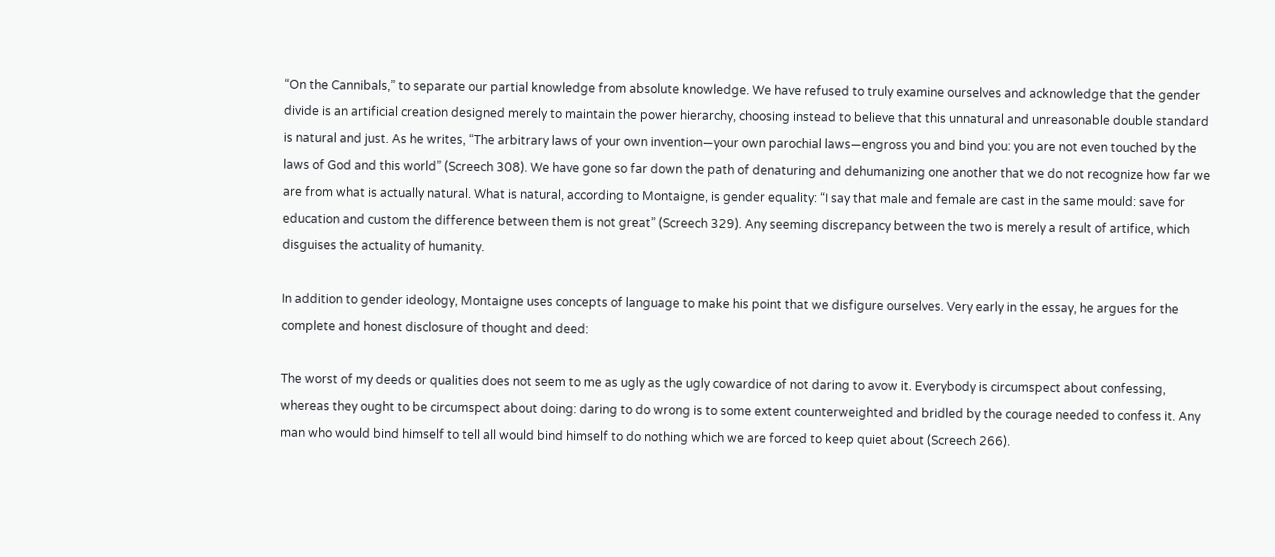“On the Cannibals,” to separate our partial knowledge from absolute knowledge. We have refused to truly examine ourselves and acknowledge that the gender divide is an artificial creation designed merely to maintain the power hierarchy, choosing instead to believe that this unnatural and unreasonable double standard is natural and just. As he writes, “The arbitrary laws of your own invention—your own parochial laws—engross you and bind you: you are not even touched by the laws of God and this world” (Screech 308). We have gone so far down the path of denaturing and dehumanizing one another that we do not recognize how far we are from what is actually natural. What is natural, according to Montaigne, is gender equality: “I say that male and female are cast in the same mould: save for education and custom the difference between them is not great” (Screech 329). Any seeming discrepancy between the two is merely a result of artifice, which disguises the actuality of humanity.

In addition to gender ideology, Montaigne uses concepts of language to make his point that we disfigure ourselves. Very early in the essay, he argues for the complete and honest disclosure of thought and deed:

The worst of my deeds or qualities does not seem to me as ugly as the ugly cowardice of not daring to avow it. Everybody is circumspect about confessing, whereas they ought to be circumspect about doing: daring to do wrong is to some extent counterweighted and bridled by the courage needed to confess it. Any man who would bind himself to tell all would bind himself to do nothing which we are forced to keep quiet about (Screech 266).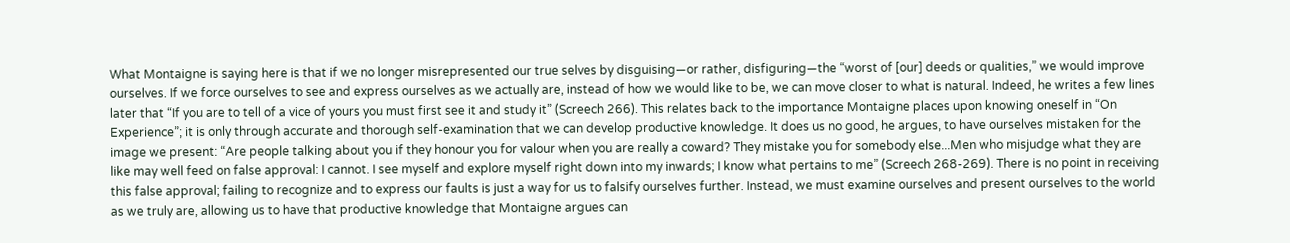What Montaigne is saying here is that if we no longer misrepresented our true selves by disguising—or rather, disfiguring—the “worst of [our] deeds or qualities,” we would improve ourselves. If we force ourselves to see and express ourselves as we actually are, instead of how we would like to be, we can move closer to what is natural. Indeed, he writes a few lines later that “If you are to tell of a vice of yours you must first see it and study it” (Screech 266). This relates back to the importance Montaigne places upon knowing oneself in “On Experience”; it is only through accurate and thorough self-examination that we can develop productive knowledge. It does us no good, he argues, to have ourselves mistaken for the image we present: “Are people talking about you if they honour you for valour when you are really a coward? They mistake you for somebody else...Men who misjudge what they are like may well feed on false approval: I cannot. I see myself and explore myself right down into my inwards; I know what pertains to me” (Screech 268-269). There is no point in receiving this false approval; failing to recognize and to express our faults is just a way for us to falsify ourselves further. Instead, we must examine ourselves and present ourselves to the world as we truly are, allowing us to have that productive knowledge that Montaigne argues can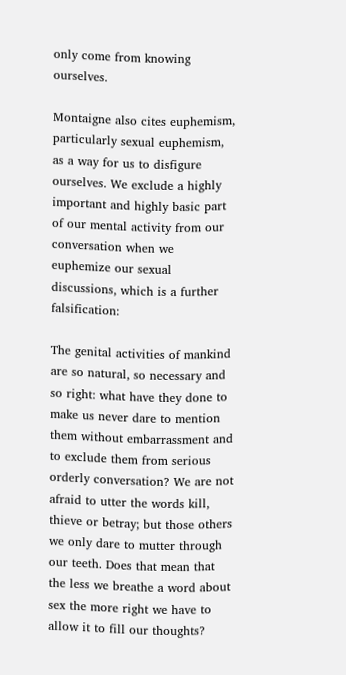only come from knowing ourselves.

Montaigne also cites euphemism, particularly sexual euphemism, as a way for us to disfigure ourselves. We exclude a highly important and highly basic part of our mental activity from our conversation when we euphemize our sexual discussions, which is a further falsification:

The genital activities of mankind are so natural, so necessary and so right: what have they done to make us never dare to mention them without embarrassment and to exclude them from serious orderly conversation? We are not afraid to utter the words kill, thieve or betray; but those others we only dare to mutter through our teeth. Does that mean that the less we breathe a word about sex the more right we have to allow it to fill our thoughts?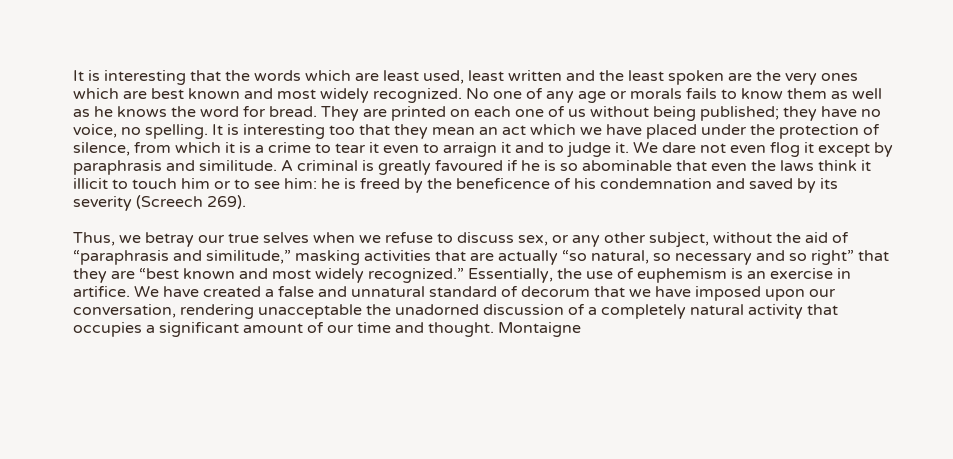It is interesting that the words which are least used, least written and the least spoken are the very ones which are best known and most widely recognized. No one of any age or morals fails to know them as well as he knows the word for bread. They are printed on each one of us without being published; they have no voice, no spelling. It is interesting too that they mean an act which we have placed under the protection of silence, from which it is a crime to tear it even to arraign it and to judge it. We dare not even flog it except by paraphrasis and similitude. A criminal is greatly favoured if he is so abominable that even the laws think it illicit to touch him or to see him: he is freed by the beneficence of his condemnation and saved by its severity (Screech 269).

Thus, we betray our true selves when we refuse to discuss sex, or any other subject, without the aid of “paraphrasis and similitude,” masking activities that are actually “so natural, so necessary and so right” that they are “best known and most widely recognized.” Essentially, the use of euphemism is an exercise in artifice. We have created a false and unnatural standard of decorum that we have imposed upon our conversation, rendering unacceptable the unadorned discussion of a completely natural activity that occupies a significant amount of our time and thought. Montaigne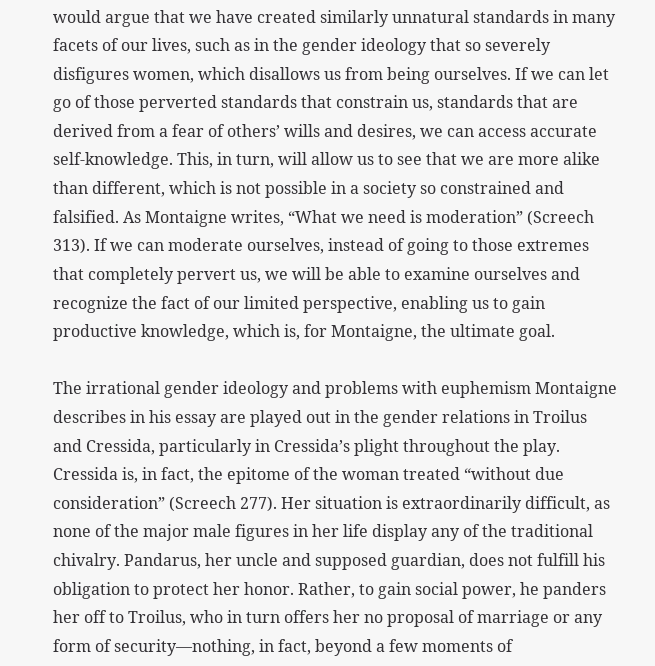would argue that we have created similarly unnatural standards in many facets of our lives, such as in the gender ideology that so severely disfigures women, which disallows us from being ourselves. If we can let go of those perverted standards that constrain us, standards that are derived from a fear of others’ wills and desires, we can access accurate self-knowledge. This, in turn, will allow us to see that we are more alike than different, which is not possible in a society so constrained and falsified. As Montaigne writes, “What we need is moderation” (Screech 313). If we can moderate ourselves, instead of going to those extremes that completely pervert us, we will be able to examine ourselves and recognize the fact of our limited perspective, enabling us to gain productive knowledge, which is, for Montaigne, the ultimate goal.

The irrational gender ideology and problems with euphemism Montaigne describes in his essay are played out in the gender relations in Troilus and Cressida, particularly in Cressida’s plight throughout the play. Cressida is, in fact, the epitome of the woman treated “without due consideration” (Screech 277). Her situation is extraordinarily difficult, as none of the major male figures in her life display any of the traditional chivalry. Pandarus, her uncle and supposed guardian, does not fulfill his obligation to protect her honor. Rather, to gain social power, he panders her off to Troilus, who in turn offers her no proposal of marriage or any form of security—nothing, in fact, beyond a few moments of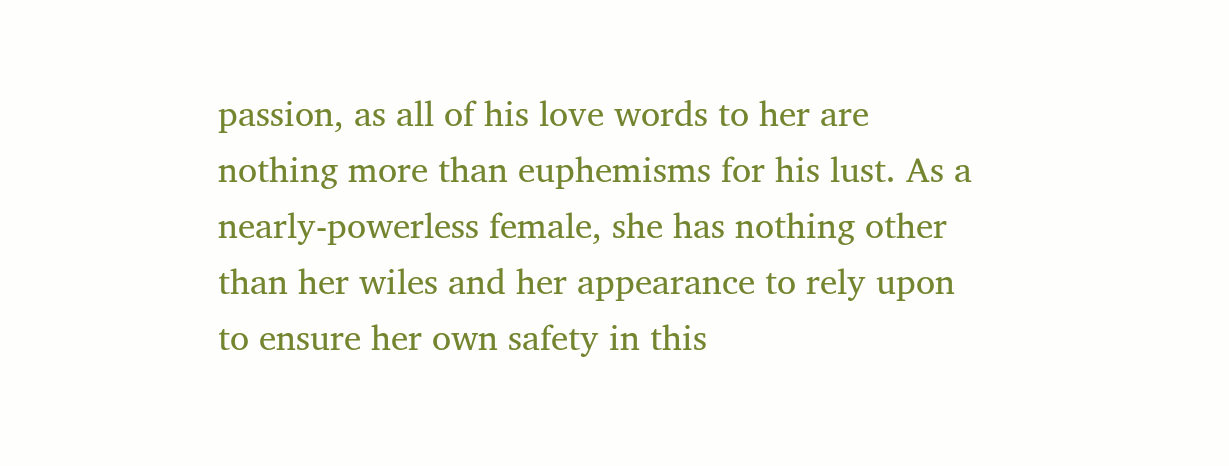passion, as all of his love words to her are nothing more than euphemisms for his lust. As a nearly-powerless female, she has nothing other than her wiles and her appearance to rely upon to ensure her own safety in this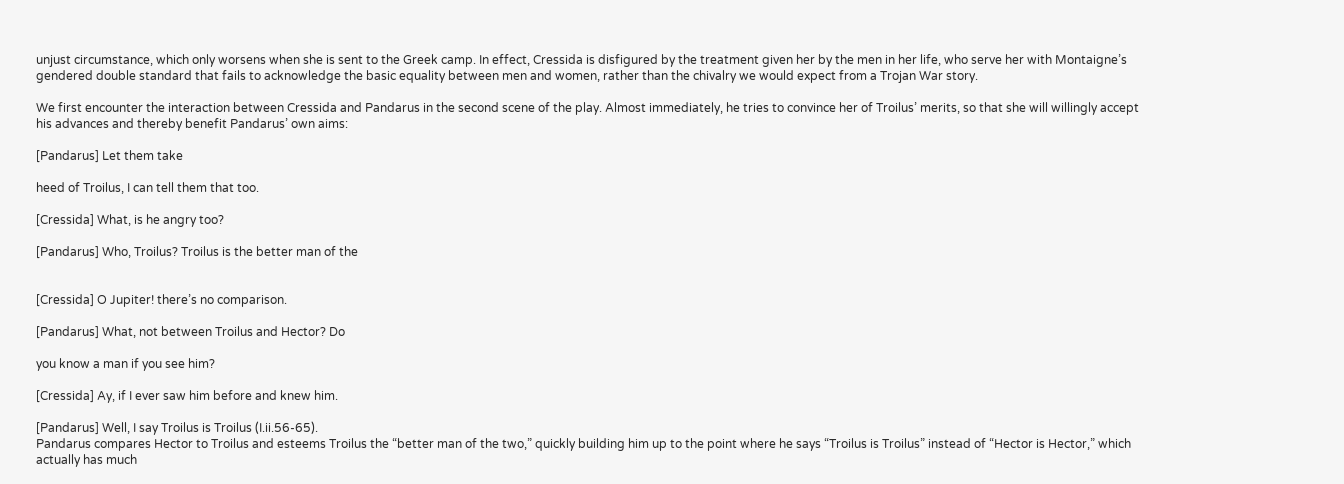unjust circumstance, which only worsens when she is sent to the Greek camp. In effect, Cressida is disfigured by the treatment given her by the men in her life, who serve her with Montaigne’s gendered double standard that fails to acknowledge the basic equality between men and women, rather than the chivalry we would expect from a Trojan War story.

We first encounter the interaction between Cressida and Pandarus in the second scene of the play. Almost immediately, he tries to convince her of Troilus’ merits, so that she will willingly accept his advances and thereby benefit Pandarus’ own aims:

[Pandarus] Let them take

heed of Troilus, I can tell them that too.

[Cressida] What, is he angry too?

[Pandarus] Who, Troilus? Troilus is the better man of the


[Cressida] O Jupiter! there’s no comparison.

[Pandarus] What, not between Troilus and Hector? Do

you know a man if you see him?

[Cressida] Ay, if I ever saw him before and knew him.

[Pandarus] Well, I say Troilus is Troilus (I.ii.56-65).
Pandarus compares Hector to Troilus and esteems Troilus the “better man of the two,” quickly building him up to the point where he says “Troilus is Troilus” instead of “Hector is Hector,” which actually has much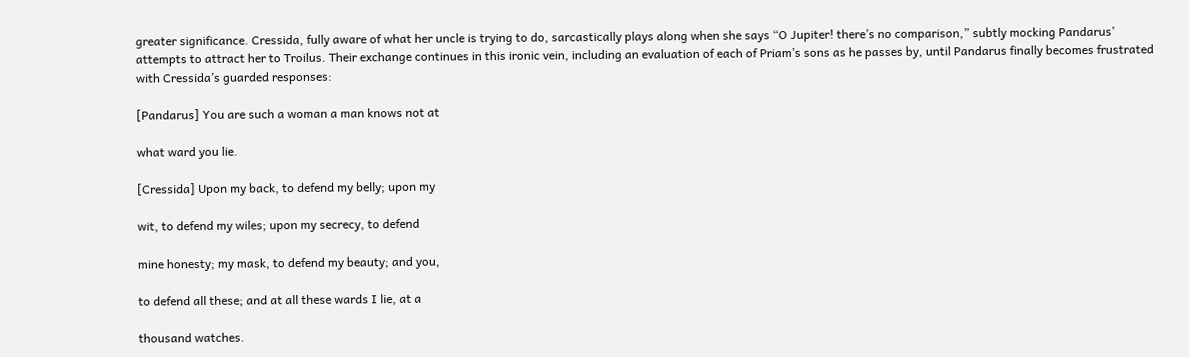greater significance. Cressida, fully aware of what her uncle is trying to do, sarcastically plays along when she says “O Jupiter! there’s no comparison,” subtly mocking Pandarus’ attempts to attract her to Troilus. Their exchange continues in this ironic vein, including an evaluation of each of Priam’s sons as he passes by, until Pandarus finally becomes frustrated with Cressida’s guarded responses:

[Pandarus] You are such a woman a man knows not at

what ward you lie.

[Cressida] Upon my back, to defend my belly; upon my

wit, to defend my wiles; upon my secrecy, to defend

mine honesty; my mask, to defend my beauty; and you,

to defend all these; and at all these wards I lie, at a

thousand watches.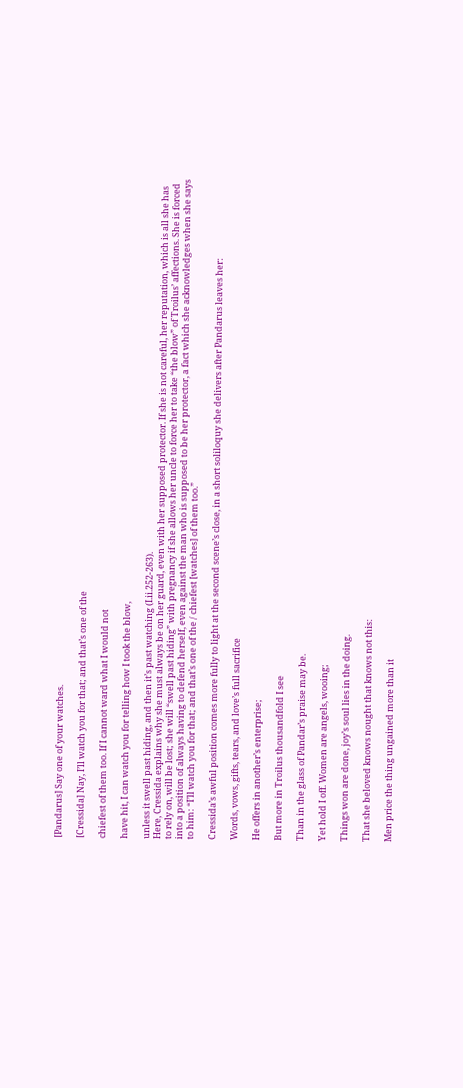[Pandarus] Say one of your watches.

[Cressida] Nay, I’ll watch you for that; and that’s one of the

chiefest of them too. If I cannot ward what I would not

have hit, I can watch you for telling how I took the blow,

unless it swell past hiding, and then it’s past watching (I.ii.252-263).
Here, Cressida explains why she must always be on her guard, even with her supposed protector. If she is not careful, her reputation, which is all she has to rely on, will be lost; she will “swell past hiding” with pregnancy if she allows her uncle to force her to take “the blow” of Troilus’ affections. She is forced into a position of always having to defend herself, even against the man who is supposed to be her protector, a fact which she acknowledges when she says to him: “I’ll watch you for that; and that’s one of the / chiefest [watches] of them too.”

Cressida’s awful position comes more fully to light at the second scene’s close, in a short soliloquy she delivers after Pandarus leaves her:

Words, vows, gifts, tears, and love’s full sacrifice

He offers in another’s enterprise;

But more in Troilus thousandfold I see

Than in the glass of Pandar’s praise may be.

Yet hold I off. Women are angels, wooing;

Things won are done, joy’s soul lies in the doing.

That she beloved knows nought that knows not this:

Men price the thing ungained more than it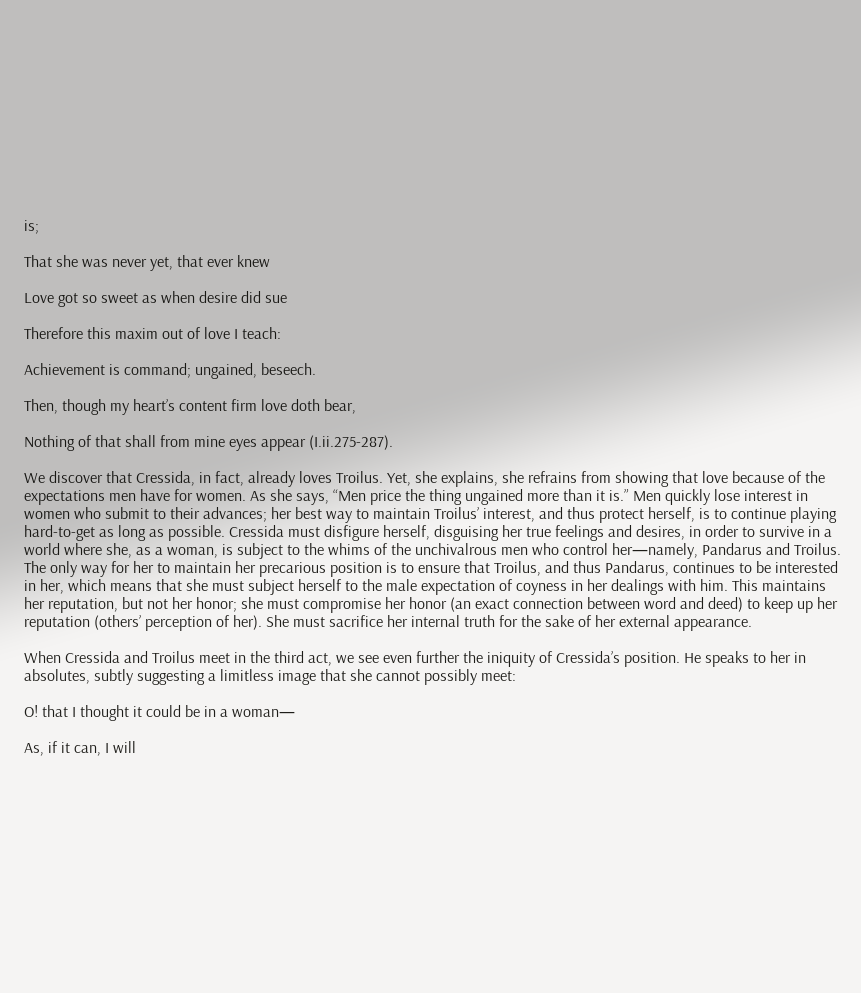is;

That she was never yet, that ever knew

Love got so sweet as when desire did sue

Therefore this maxim out of love I teach:

Achievement is command; ungained, beseech.

Then, though my heart’s content firm love doth bear,

Nothing of that shall from mine eyes appear (I.ii.275-287).

We discover that Cressida, in fact, already loves Troilus. Yet, she explains, she refrains from showing that love because of the expectations men have for women. As she says, “Men price the thing ungained more than it is.” Men quickly lose interest in women who submit to their advances; her best way to maintain Troilus’ interest, and thus protect herself, is to continue playing hard-to-get as long as possible. Cressida must disfigure herself, disguising her true feelings and desires, in order to survive in a world where she, as a woman, is subject to the whims of the unchivalrous men who control her—namely, Pandarus and Troilus. The only way for her to maintain her precarious position is to ensure that Troilus, and thus Pandarus, continues to be interested in her, which means that she must subject herself to the male expectation of coyness in her dealings with him. This maintains her reputation, but not her honor; she must compromise her honor (an exact connection between word and deed) to keep up her reputation (others’ perception of her). She must sacrifice her internal truth for the sake of her external appearance.

When Cressida and Troilus meet in the third act, we see even further the iniquity of Cressida’s position. He speaks to her in absolutes, subtly suggesting a limitless image that she cannot possibly meet:

O! that I thought it could be in a woman—

As, if it can, I will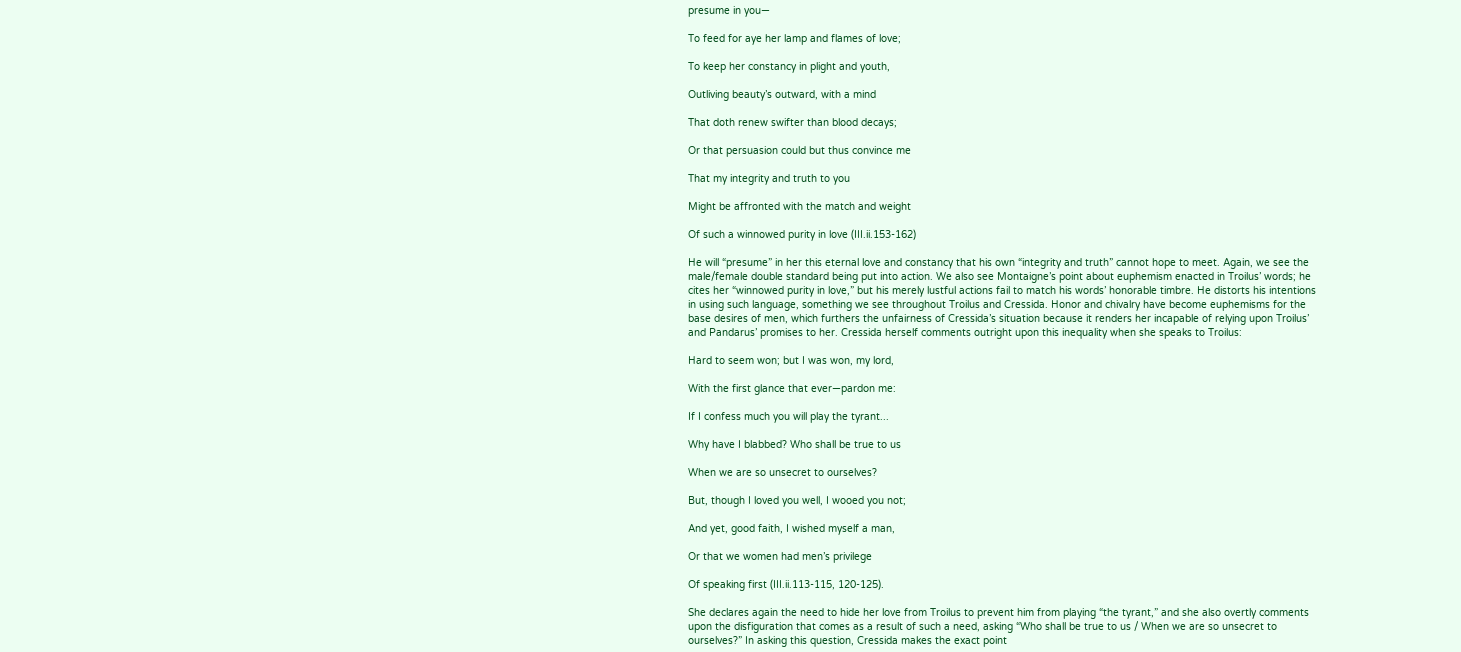presume in you—

To feed for aye her lamp and flames of love;

To keep her constancy in plight and youth,

Outliving beauty’s outward, with a mind

That doth renew swifter than blood decays;

Or that persuasion could but thus convince me

That my integrity and truth to you

Might be affronted with the match and weight

Of such a winnowed purity in love (III.ii.153-162)

He will “presume” in her this eternal love and constancy that his own “integrity and truth” cannot hope to meet. Again, we see the male/female double standard being put into action. We also see Montaigne’s point about euphemism enacted in Troilus’ words; he cites her “winnowed purity in love,” but his merely lustful actions fail to match his words’ honorable timbre. He distorts his intentions in using such language, something we see throughout Troilus and Cressida. Honor and chivalry have become euphemisms for the base desires of men, which furthers the unfairness of Cressida’s situation because it renders her incapable of relying upon Troilus’ and Pandarus’ promises to her. Cressida herself comments outright upon this inequality when she speaks to Troilus:

Hard to seem won; but I was won, my lord,

With the first glance that ever—pardon me:

If I confess much you will play the tyrant...

Why have I blabbed? Who shall be true to us

When we are so unsecret to ourselves?

But, though I loved you well, I wooed you not;

And yet, good faith, I wished myself a man,

Or that we women had men’s privilege

Of speaking first (III.ii.113-115, 120-125).

She declares again the need to hide her love from Troilus to prevent him from playing “the tyrant,” and she also overtly comments upon the disfiguration that comes as a result of such a need, asking “Who shall be true to us / When we are so unsecret to ourselves?” In asking this question, Cressida makes the exact point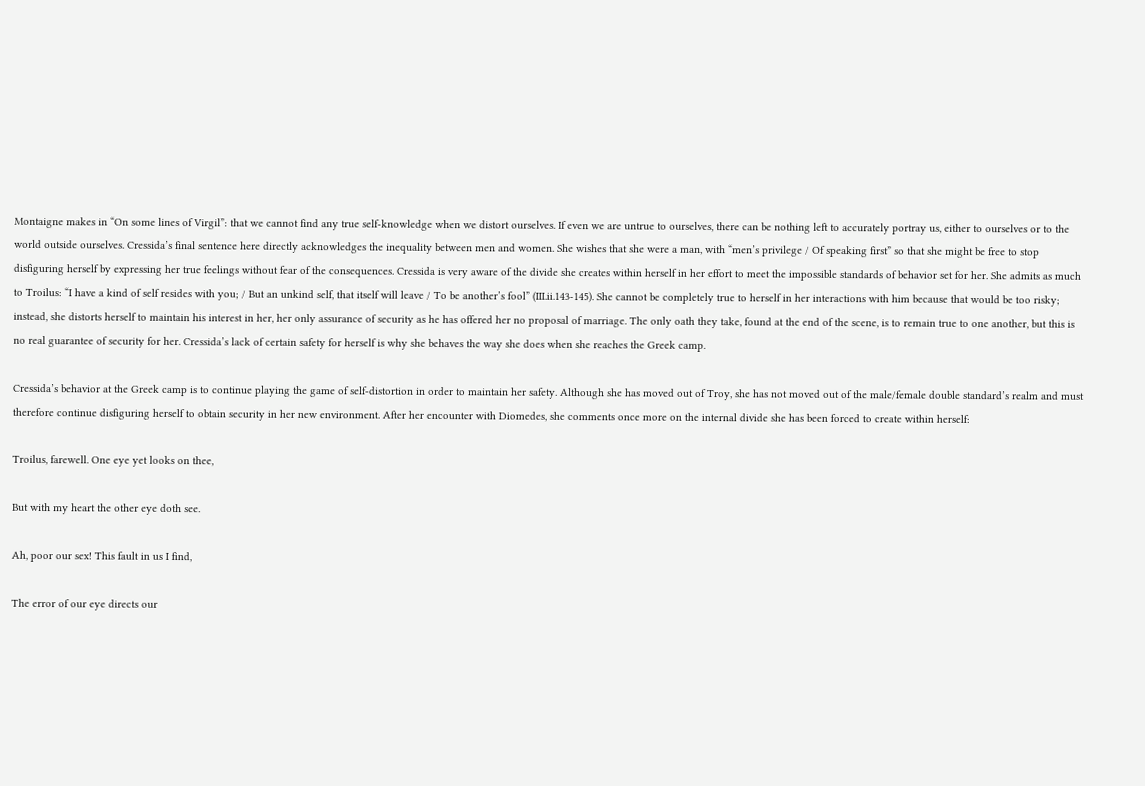Montaigne makes in “On some lines of Virgil”: that we cannot find any true self-knowledge when we distort ourselves. If even we are untrue to ourselves, there can be nothing left to accurately portray us, either to ourselves or to the world outside ourselves. Cressida’s final sentence here directly acknowledges the inequality between men and women. She wishes that she were a man, with “men’s privilege / Of speaking first” so that she might be free to stop disfiguring herself by expressing her true feelings without fear of the consequences. Cressida is very aware of the divide she creates within herself in her effort to meet the impossible standards of behavior set for her. She admits as much to Troilus: “I have a kind of self resides with you; / But an unkind self, that itself will leave / To be another’s fool” (III.ii.143-145). She cannot be completely true to herself in her interactions with him because that would be too risky; instead, she distorts herself to maintain his interest in her, her only assurance of security as he has offered her no proposal of marriage. The only oath they take, found at the end of the scene, is to remain true to one another, but this is no real guarantee of security for her. Cressida’s lack of certain safety for herself is why she behaves the way she does when she reaches the Greek camp.

Cressida’s behavior at the Greek camp is to continue playing the game of self-distortion in order to maintain her safety. Although she has moved out of Troy, she has not moved out of the male/female double standard’s realm and must therefore continue disfiguring herself to obtain security in her new environment. After her encounter with Diomedes, she comments once more on the internal divide she has been forced to create within herself:

Troilus, farewell. One eye yet looks on thee,

But with my heart the other eye doth see.

Ah, poor our sex! This fault in us I find,

The error of our eye directs our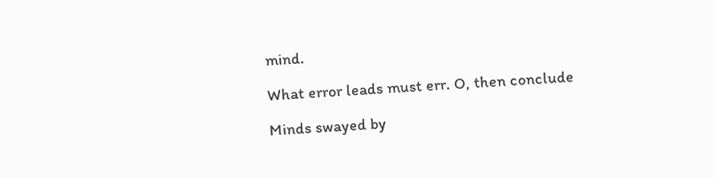mind.

What error leads must err. O, then conclude

Minds swayed by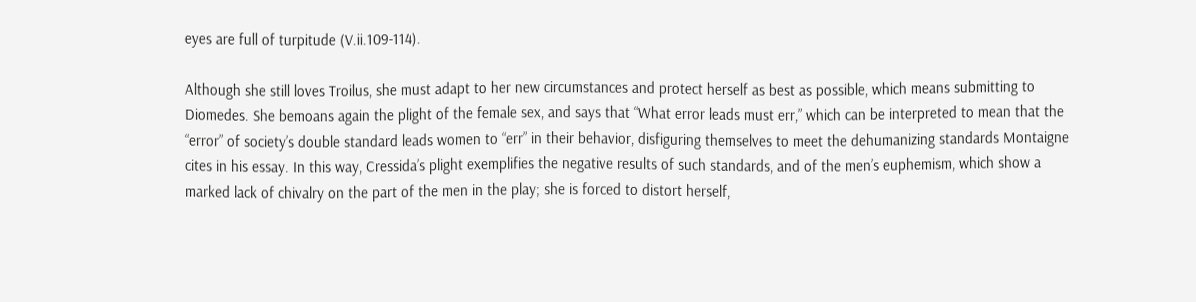eyes are full of turpitude (V.ii.109-114).

Although she still loves Troilus, she must adapt to her new circumstances and protect herself as best as possible, which means submitting to Diomedes. She bemoans again the plight of the female sex, and says that “What error leads must err,” which can be interpreted to mean that the “error” of society’s double standard leads women to “err” in their behavior, disfiguring themselves to meet the dehumanizing standards Montaigne cites in his essay. In this way, Cressida’s plight exemplifies the negative results of such standards, and of the men’s euphemism, which show a marked lack of chivalry on the part of the men in the play; she is forced to distort herself,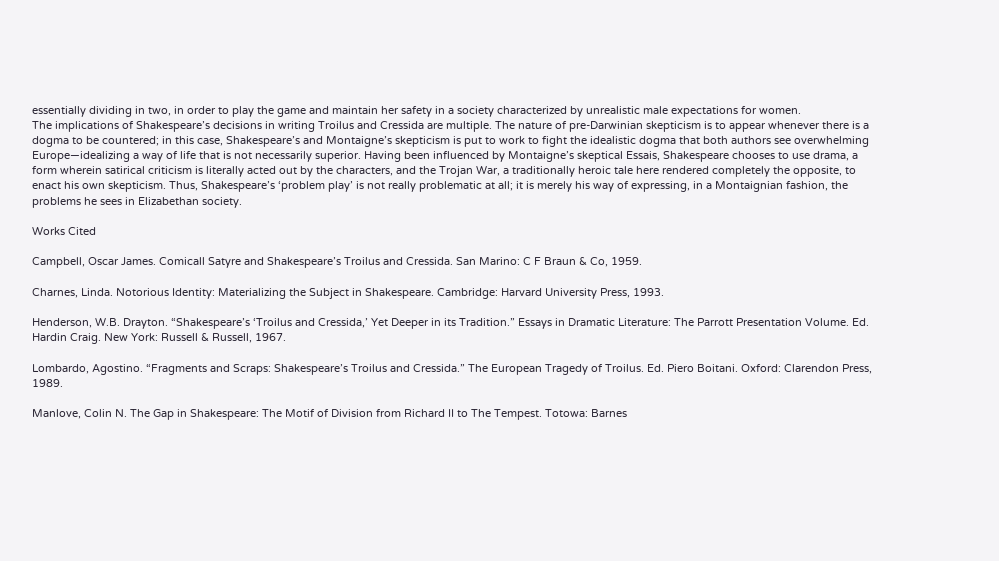essentially dividing in two, in order to play the game and maintain her safety in a society characterized by unrealistic male expectations for women.
The implications of Shakespeare’s decisions in writing Troilus and Cressida are multiple. The nature of pre-Darwinian skepticism is to appear whenever there is a dogma to be countered; in this case, Shakespeare’s and Montaigne’s skepticism is put to work to fight the idealistic dogma that both authors see overwhelming Europe—idealizing a way of life that is not necessarily superior. Having been influenced by Montaigne’s skeptical Essais, Shakespeare chooses to use drama, a form wherein satirical criticism is literally acted out by the characters, and the Trojan War, a traditionally heroic tale here rendered completely the opposite, to enact his own skepticism. Thus, Shakespeare’s ‘problem play’ is not really problematic at all; it is merely his way of expressing, in a Montaignian fashion, the problems he sees in Elizabethan society.

Works Cited

Campbell, Oscar James. Comicall Satyre and Shakespeare’s Troilus and Cressida. San Marino: C F Braun & Co, 1959.

Charnes, Linda. Notorious Identity: Materializing the Subject in Shakespeare. Cambridge: Harvard University Press, 1993.

Henderson, W.B. Drayton. “Shakespeare’s ‘Troilus and Cressida,’ Yet Deeper in its Tradition.” Essays in Dramatic Literature: The Parrott Presentation Volume. Ed. Hardin Craig. New York: Russell & Russell, 1967.

Lombardo, Agostino. “Fragments and Scraps: Shakespeare’s Troilus and Cressida.” The European Tragedy of Troilus. Ed. Piero Boitani. Oxford: Clarendon Press, 1989.

Manlove, Colin N. The Gap in Shakespeare: The Motif of Division from Richard II to The Tempest. Totowa: Barnes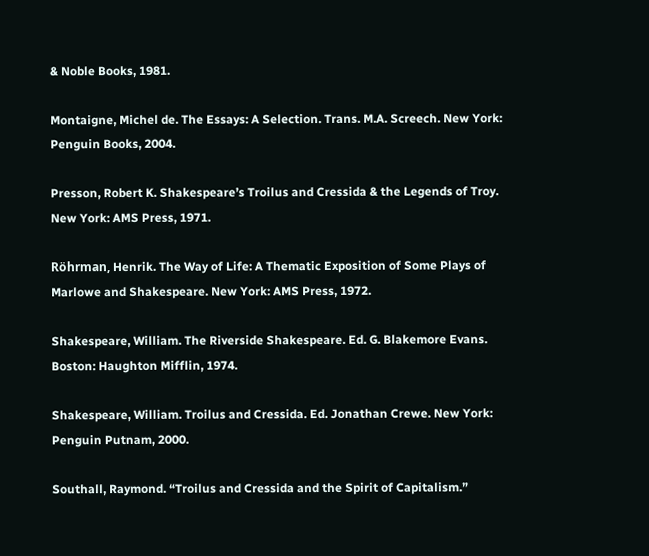& Noble Books, 1981.

Montaigne, Michel de. The Essays: A Selection. Trans. M.A. Screech. New York: Penguin Books, 2004.

Presson, Robert K. Shakespeare’s Troilus and Cressida & the Legends of Troy. New York: AMS Press, 1971.

Röhrman, Henrik. The Way of Life: A Thematic Exposition of Some Plays of Marlowe and Shakespeare. New York: AMS Press, 1972.

Shakespeare, William. The Riverside Shakespeare. Ed. G. Blakemore Evans. Boston: Haughton Mifflin, 1974.

Shakespeare, William. Troilus and Cressida. Ed. Jonathan Crewe. New York: Penguin Putnam, 2000.

Southall, Raymond. “Troilus and Cressida and the Spirit of Capitalism.”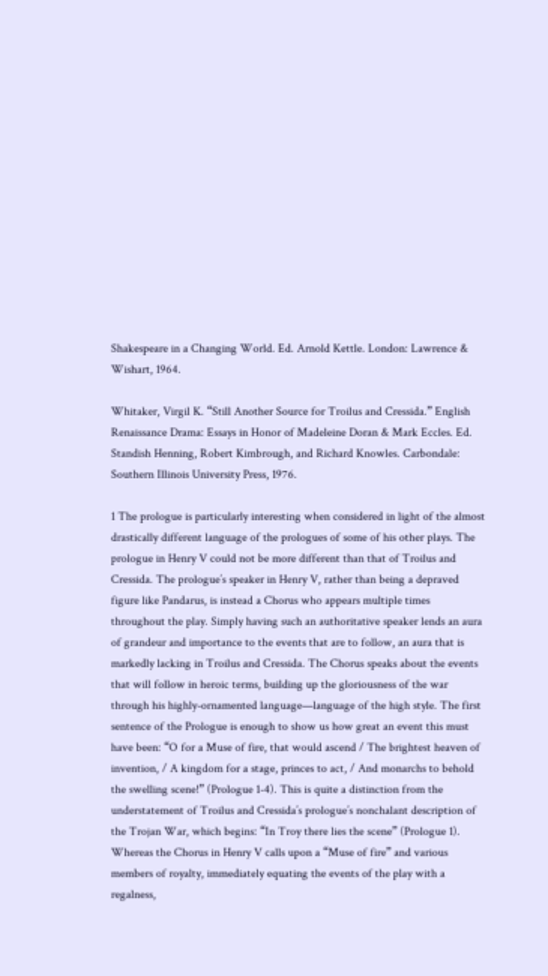Shakespeare in a Changing World. Ed. Arnold Kettle. London: Lawrence & Wishart, 1964.

Whitaker, Virgil K. “Still Another Source for Troilus and Cressida.” English Renaissance Drama: Essays in Honor of Madeleine Doran & Mark Eccles. Ed. Standish Henning, Robert Kimbrough, and Richard Knowles. Carbondale: Southern Illinois University Press, 1976.

1 The prologue is particularly interesting when considered in light of the almost drastically different language of the prologues of some of his other plays. The prologue in Henry V could not be more different than that of Troilus and Cressida. The prologue’s speaker in Henry V, rather than being a depraved figure like Pandarus, is instead a Chorus who appears multiple times throughout the play. Simply having such an authoritative speaker lends an aura of grandeur and importance to the events that are to follow, an aura that is markedly lacking in Troilus and Cressida. The Chorus speaks about the events that will follow in heroic terms, building up the gloriousness of the war through his highly-ornamented language—language of the high style. The first sentence of the Prologue is enough to show us how great an event this must have been: “O for a Muse of fire, that would ascend / The brightest heaven of invention, / A kingdom for a stage, princes to act, / And monarchs to behold the swelling scene!” (Prologue 1-4). This is quite a distinction from the understatement of Troilus and Cressida’s prologue’s nonchalant description of the Trojan War, which begins: “In Troy there lies the scene” (Prologue 1). Whereas the Chorus in Henry V calls upon a “Muse of fire” and various members of royalty, immediately equating the events of the play with a regalness,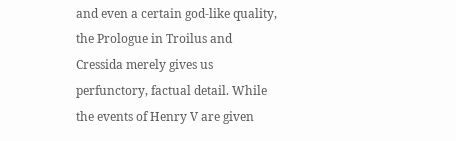and even a certain god-like quality, the Prologue in Troilus and Cressida merely gives us perfunctory, factual detail. While the events of Henry V are given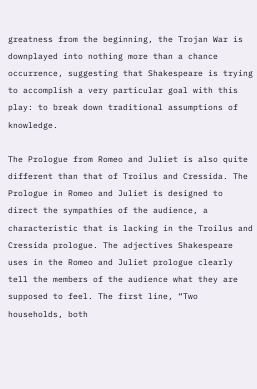greatness from the beginning, the Trojan War is downplayed into nothing more than a chance occurrence, suggesting that Shakespeare is trying to accomplish a very particular goal with this play: to break down traditional assumptions of knowledge.

The Prologue from Romeo and Juliet is also quite different than that of Troilus and Cressida. The Prologue in Romeo and Juliet is designed to direct the sympathies of the audience, a characteristic that is lacking in the Troilus and Cressida prologue. The adjectives Shakespeare uses in the Romeo and Juliet prologue clearly tell the members of the audience what they are supposed to feel. The first line, “Two households, both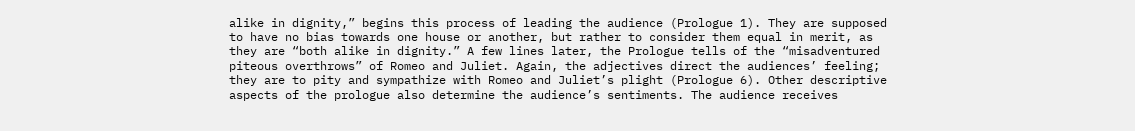alike in dignity,” begins this process of leading the audience (Prologue 1). They are supposed to have no bias towards one house or another, but rather to consider them equal in merit, as they are “both alike in dignity.” A few lines later, the Prologue tells of the “misadventured piteous overthrows” of Romeo and Juliet. Again, the adjectives direct the audiences’ feeling; they are to pity and sympathize with Romeo and Juliet’s plight (Prologue 6). Other descriptive aspects of the prologue also determine the audience’s sentiments. The audience receives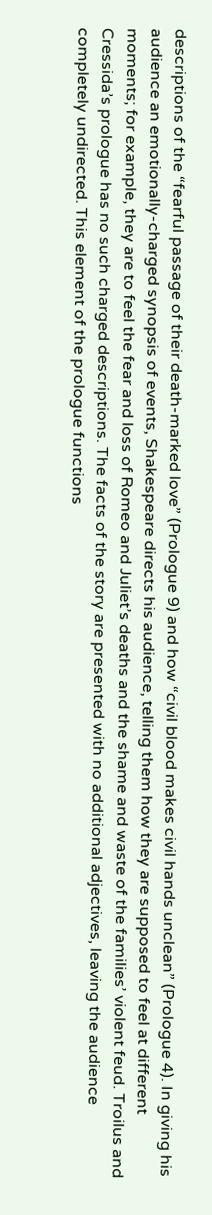descriptions of the “fearful passage of their death-marked love” (Prologue 9) and how “civil blood makes civil hands unclean” (Prologue 4). In giving his audience an emotionally-charged synopsis of events, Shakespeare directs his audience, telling them how they are supposed to feel at different moments; for example, they are to feel the fear and loss of Romeo and Juliet’s deaths and the shame and waste of the families’ violent feud. Troilus and Cressida’s prologue has no such charged descriptions. The facts of the story are presented with no additional adjectives, leaving the audience completely undirected. This element of the prologue functions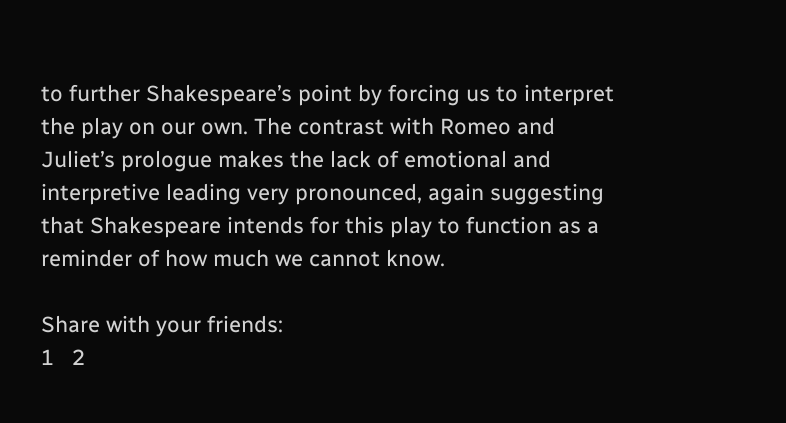to further Shakespeare’s point by forcing us to interpret the play on our own. The contrast with Romeo and Juliet’s prologue makes the lack of emotional and interpretive leading very pronounced, again suggesting that Shakespeare intends for this play to function as a reminder of how much we cannot know.

Share with your friends:
1   2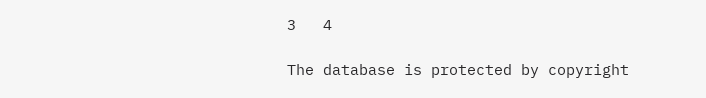3   4

The database is protected by copyright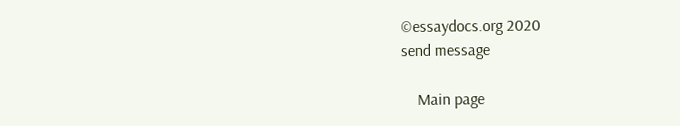©essaydocs.org 2020
send message

    Main page